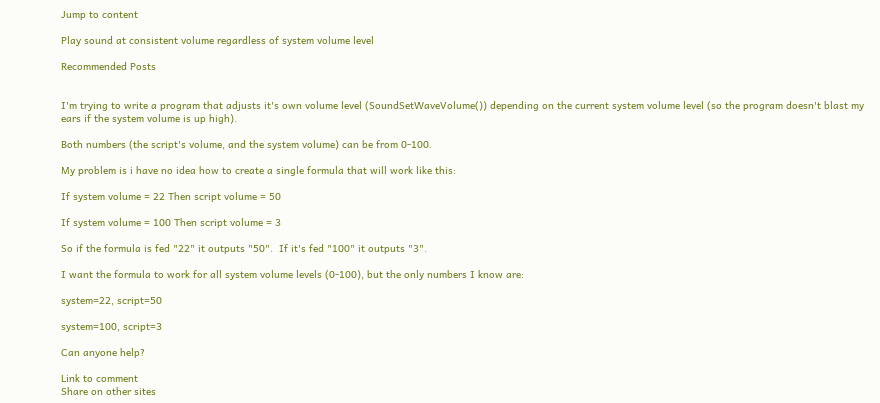Jump to content

Play sound at consistent volume regardless of system volume level

Recommended Posts


I'm trying to write a program that adjusts it's own volume level (SoundSetWaveVolume()) depending on the current system volume level (so the program doesn't blast my ears if the system volume is up high).

Both numbers (the script's volume, and the system volume) can be from 0-100.

My problem is i have no idea how to create a single formula that will work like this:

If system volume = 22 Then script volume = 50

If system volume = 100 Then script volume = 3

So if the formula is fed "22" it outputs "50".  If it's fed "100" it outputs "3".

I want the formula to work for all system volume levels (0-100), but the only numbers I know are:

system=22, script=50

system=100, script=3

Can anyone help?

Link to comment
Share on other sites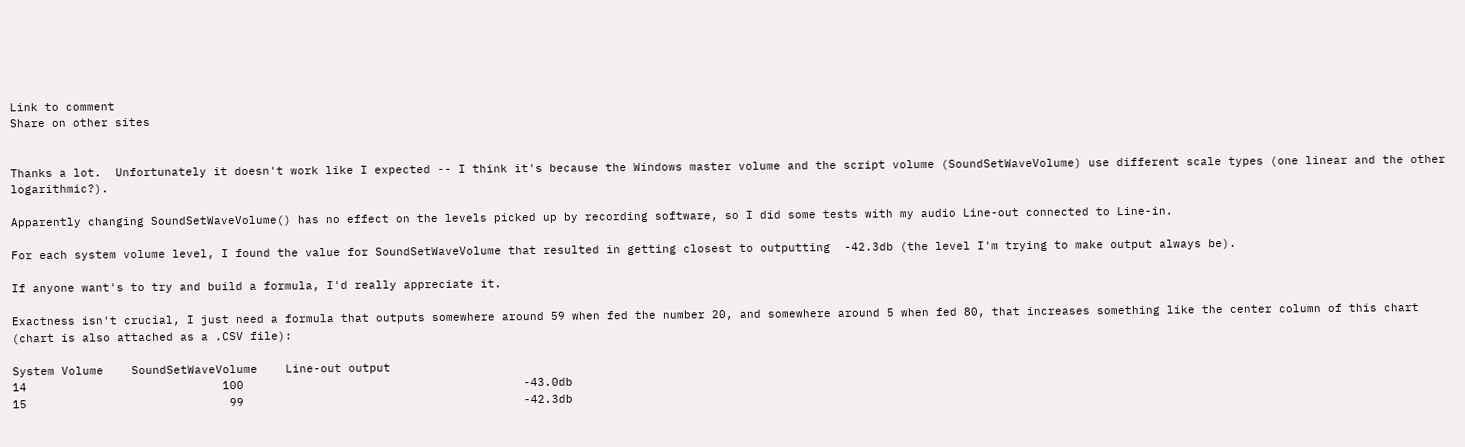Link to comment
Share on other sites


Thanks a lot.  Unfortunately it doesn't work like I expected -- I think it's because the Windows master volume and the script volume (SoundSetWaveVolume) use different scale types (one linear and the other logarithmic?).

Apparently changing SoundSetWaveVolume() has no effect on the levels picked up by recording software, so I did some tests with my audio Line-out connected to Line-in.

For each system volume level, I found the value for SoundSetWaveVolume that resulted in getting closest to outputting  -42.3db (the level I'm trying to make output always be).

If anyone want's to try and build a formula, I'd really appreciate it.

Exactness isn't crucial, I just need a formula that outputs somewhere around 59 when fed the number 20, and somewhere around 5 when fed 80, that increases something like the center column of this chart (chart is also attached as a .CSV file):

System Volume    SoundSetWaveVolume    Line-out output
14                            100                                        -43.0db
15                             99                                        -42.3db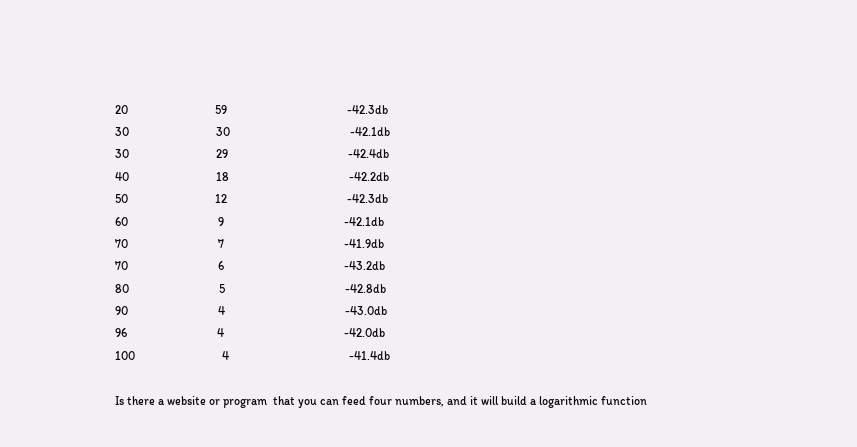20                             59                                        -42.3db
30                             30                                        -42.1db
30                             29                                        -42.4db
40                             18                                        -42.2db
50                             12                                        -42.3db
60                              9                                        -42.1db
70                              7                                        -41.9db
70                              6                                        -43.2db
80                              5                                        -42.8db
90                              4                                        -43.0db
96                              4                                        -42.0db
100                             4                                        -41.4db

Is there a website or program  that you can feed four numbers, and it will build a logarithmic function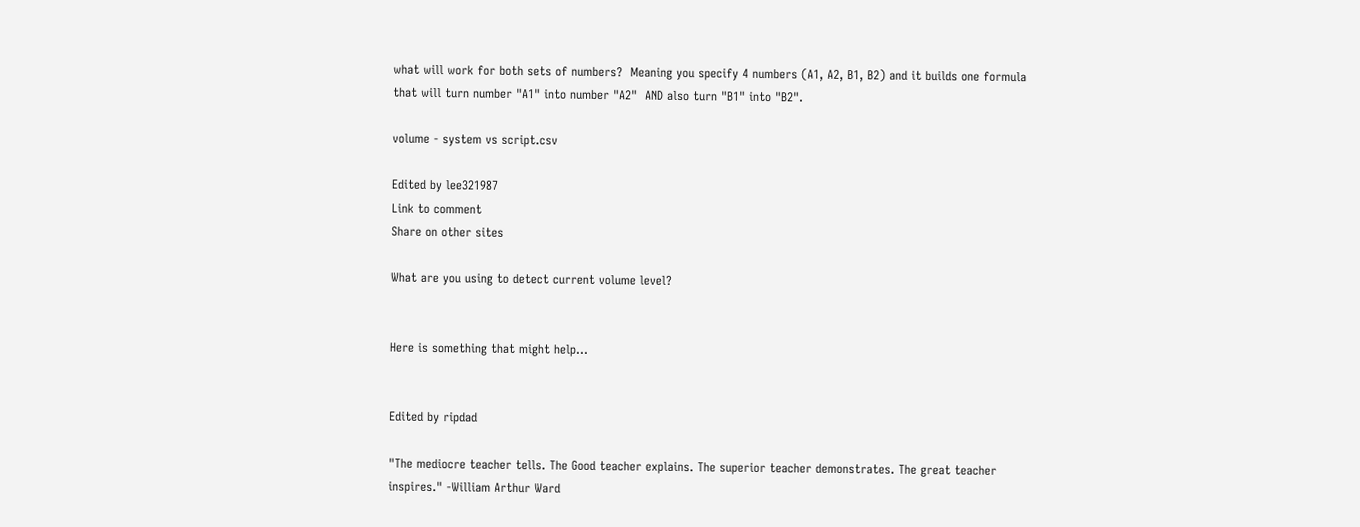what will work for both sets of numbers?  Meaning you specify 4 numbers (A1, A2, B1, B2) and it builds one formula that will turn number "A1" into number "A2"  AND also turn "B1" into "B2".

volume - system vs script.csv

Edited by lee321987
Link to comment
Share on other sites

What are you using to detect current volume level?


Here is something that might help...


Edited by ripdad

"The mediocre teacher tells. The Good teacher explains. The superior teacher demonstrates. The great teacher inspires." -William Arthur Ward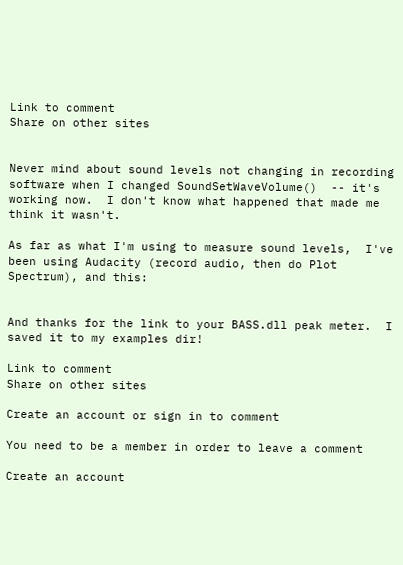Link to comment
Share on other sites


Never mind about sound levels not changing in recording software when I changed SoundSetWaveVolume()  -- it's working now.  I don't know what happened that made me think it wasn't.

As far as what I'm using to measure sound levels,  I've been using Audacity (record audio, then do Plot Spectrum), and this:


And thanks for the link to your BASS.dll peak meter.  I saved it to my examples dir!

Link to comment
Share on other sites

Create an account or sign in to comment

You need to be a member in order to leave a comment

Create an account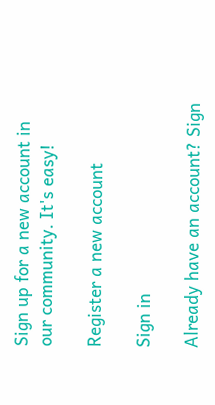Sign up for a new account in our community. It's easy!

Register a new account

Sign in

Already have an account? Sign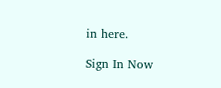in here.

Sign In Now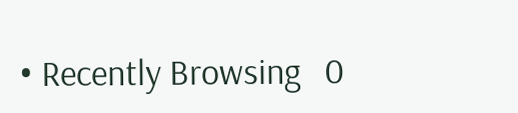• Recently Browsing   0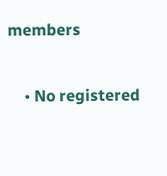members

    • No registered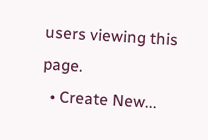users viewing this page.
  • Create New...